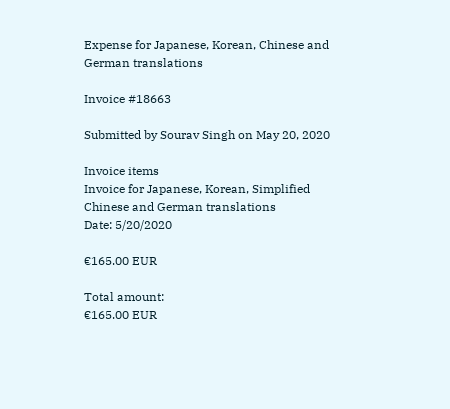Expense for Japanese, Korean, Chinese and German translations

Invoice #18663

Submitted by Sourav Singh on May 20, 2020

Invoice items
Invoice for Japanese, Korean, Simplified Chinese and German translations
Date: 5/20/2020

€165.00 EUR

Total amount:
€165.00 EUR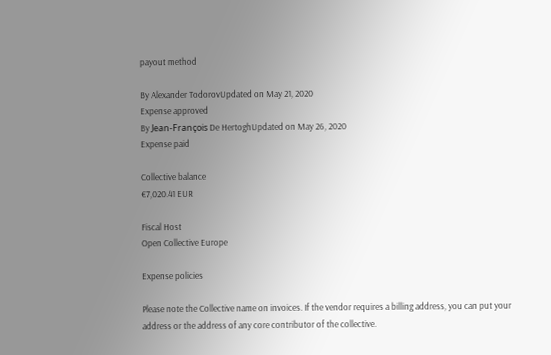payout method

By Alexander TodorovUpdated on May 21, 2020
Expense approved
By Jean-François De HertoghUpdated on May 26, 2020
Expense paid

Collective balance
€7,020.41 EUR

Fiscal Host
Open Collective Europe

Expense policies

Please note the Collective name on invoices. If the vendor requires a billing address, you can put your address or the address of any core contributor of the collective.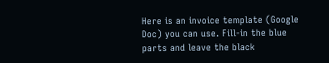Here is an invoice template (Google Doc) you can use. Fill-in the blue parts and leave the black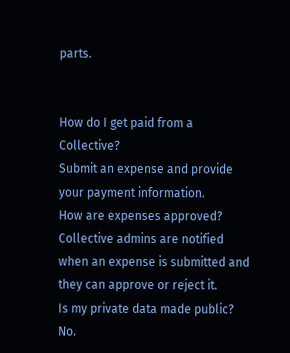parts.


How do I get paid from a Collective?
Submit an expense and provide your payment information.
How are expenses approved?
Collective admins are notified when an expense is submitted and they can approve or reject it.
Is my private data made public?
No.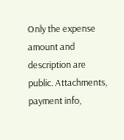Only the expense amount and description are public. Attachments, payment info,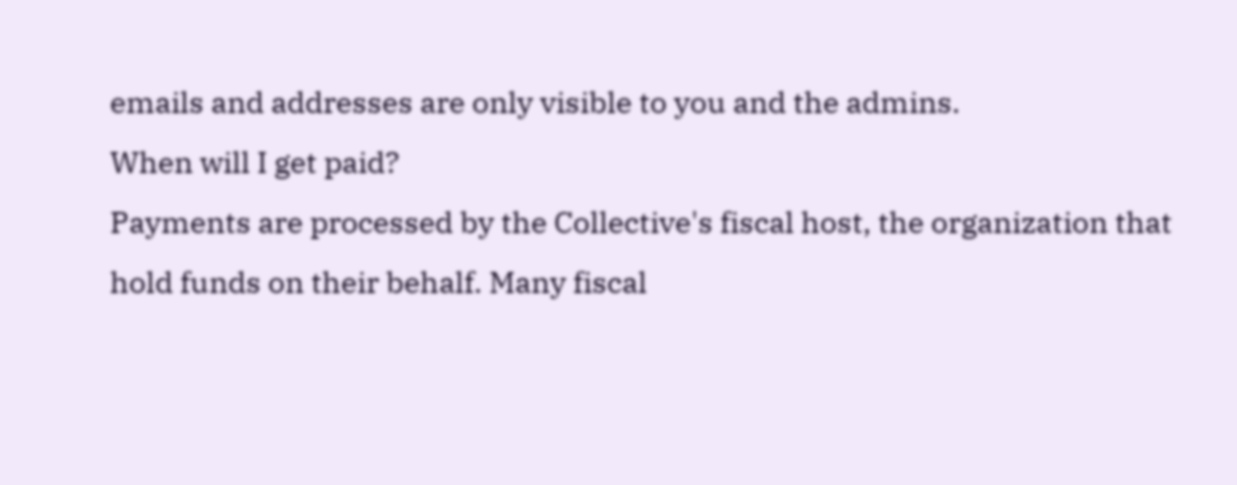emails and addresses are only visible to you and the admins.
When will I get paid?
Payments are processed by the Collective's fiscal host, the organization that hold funds on their behalf. Many fiscal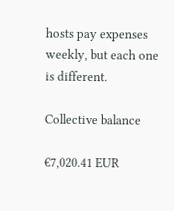hosts pay expenses weekly, but each one is different.

Collective balance

€7,020.41 EUR